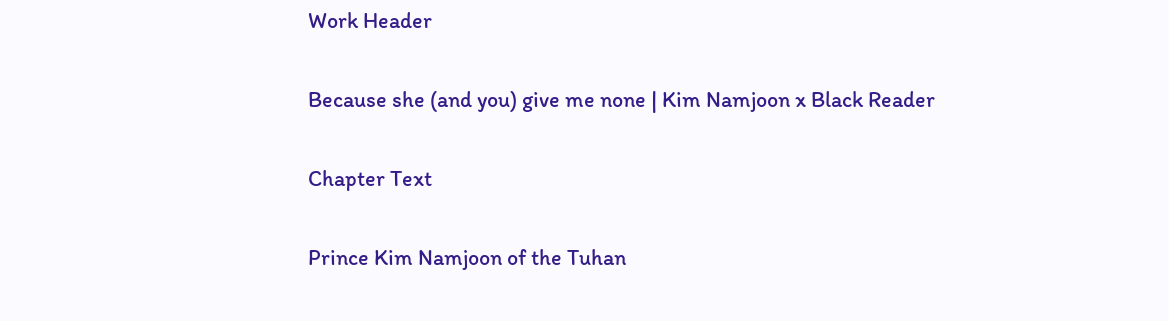Work Header

Because she (and you) give me none | Kim Namjoon x Black Reader

Chapter Text

Prince Kim Namjoon of the Tuhan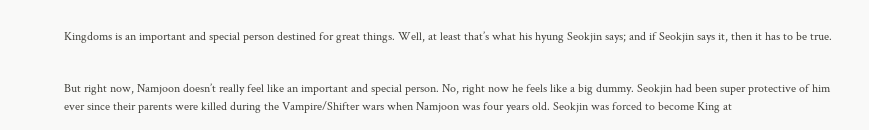Kingdoms is an important and special person destined for great things. Well, at least that’s what his hyung Seokjin says; and if Seokjin says it, then it has to be true.


But right now, Namjoon doesn’t really feel like an important and special person. No, right now he feels like a big dummy. Seokjin had been super protective of him ever since their parents were killed during the Vampire/Shifter wars when Namjoon was four years old. Seokjin was forced to become King at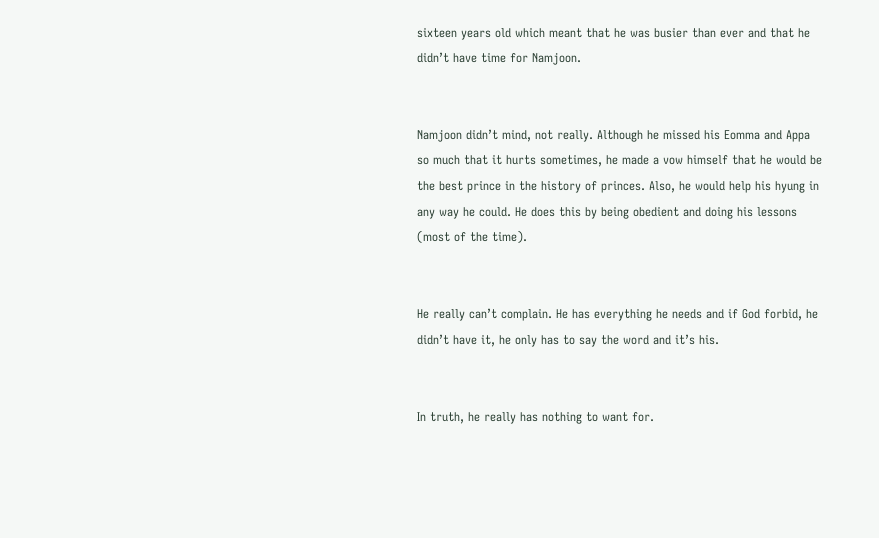sixteen years old which meant that he was busier than ever and that he didn’t have time for Namjoon.


Namjoon didn’t mind, not really. Although he missed his Eomma and Appa so much that it hurts sometimes, he made a vow himself that he would be the best prince in the history of princes. Also, he would help his hyung in any way he could. He does this by being obedient and doing his lessons (most of the time).


He really can’t complain. He has everything he needs and if God forbid, he didn’t have it, he only has to say the word and it’s his.


In truth, he really has nothing to want for.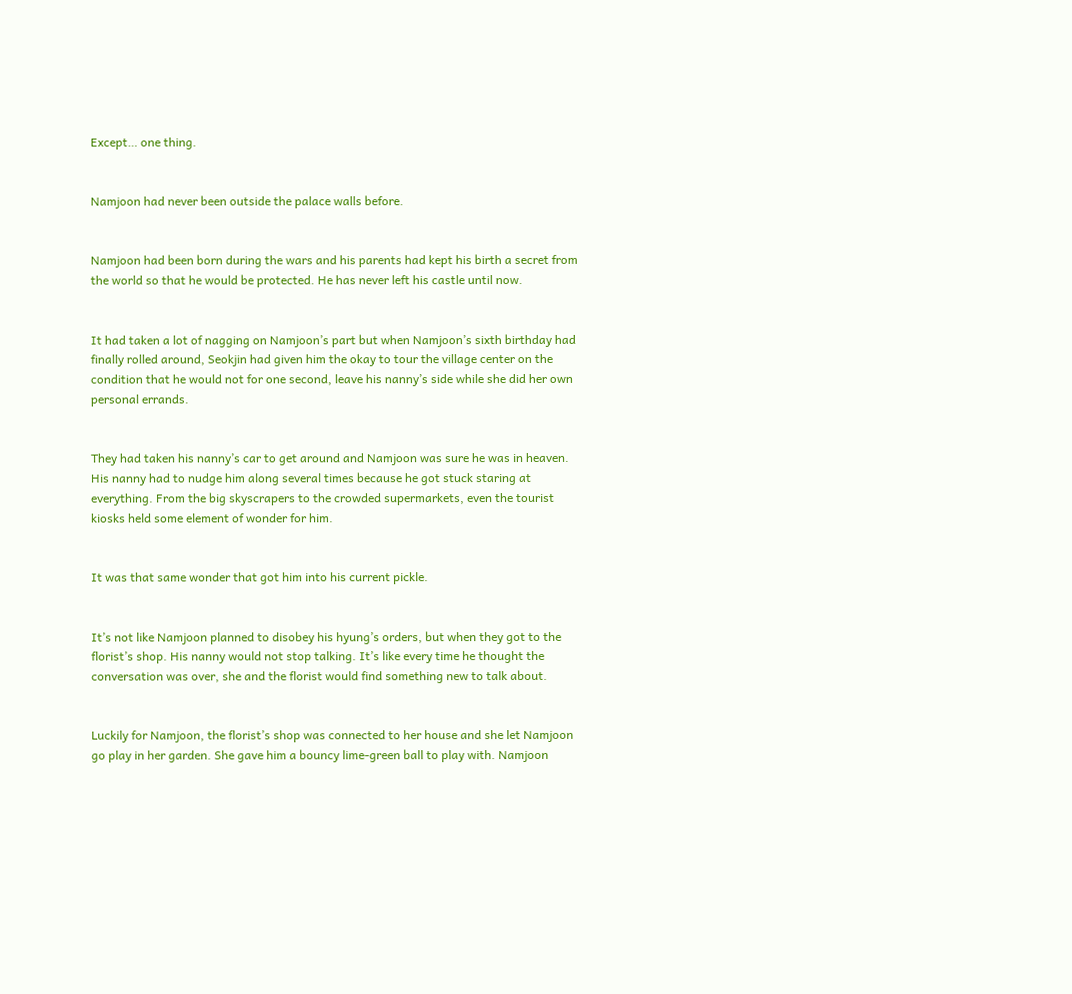Except… one thing.


Namjoon had never been outside the palace walls before.


Namjoon had been born during the wars and his parents had kept his birth a secret from the world so that he would be protected. He has never left his castle until now.


It had taken a lot of nagging on Namjoon’s part but when Namjoon’s sixth birthday had finally rolled around, Seokjin had given him the okay to tour the village center on the condition that he would not for one second, leave his nanny’s side while she did her own personal errands.


They had taken his nanny’s car to get around and Namjoon was sure he was in heaven. His nanny had to nudge him along several times because he got stuck staring at everything. From the big skyscrapers to the crowded supermarkets, even the tourist kiosks held some element of wonder for him.


It was that same wonder that got him into his current pickle.


It’s not like Namjoon planned to disobey his hyung’s orders, but when they got to the florist’s shop. His nanny would not stop talking. It’s like every time he thought the conversation was over, she and the florist would find something new to talk about.


Luckily for Namjoon, the florist’s shop was connected to her house and she let Namjoon go play in her garden. She gave him a bouncy lime-green ball to play with. Namjoon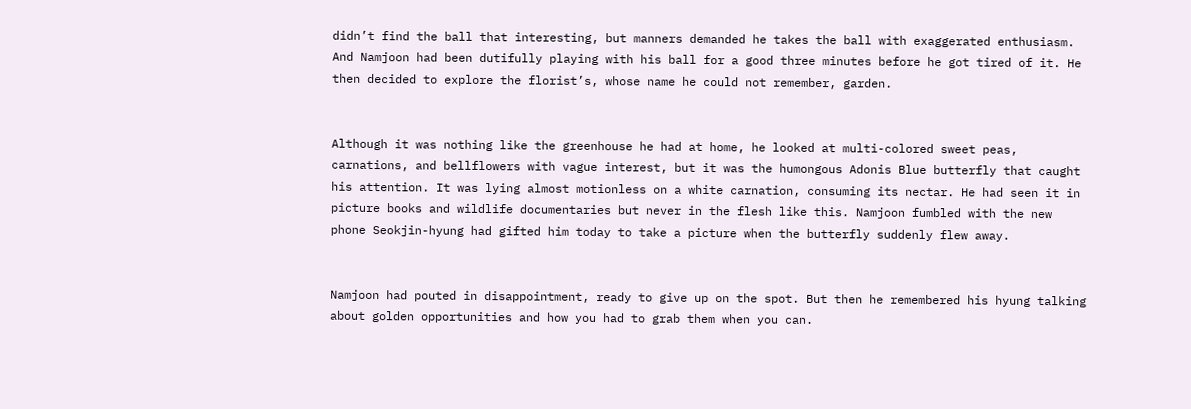didn’t find the ball that interesting, but manners demanded he takes the ball with exaggerated enthusiasm. And Namjoon had been dutifully playing with his ball for a good three minutes before he got tired of it. He then decided to explore the florist’s, whose name he could not remember, garden.


Although it was nothing like the greenhouse he had at home, he looked at multi-colored sweet peas, carnations, and bellflowers with vague interest, but it was the humongous Adonis Blue butterfly that caught his attention. It was lying almost motionless on a white carnation, consuming its nectar. He had seen it in picture books and wildlife documentaries but never in the flesh like this. Namjoon fumbled with the new phone Seokjin-hyung had gifted him today to take a picture when the butterfly suddenly flew away.


Namjoon had pouted in disappointment, ready to give up on the spot. But then he remembered his hyung talking about golden opportunities and how you had to grab them when you can.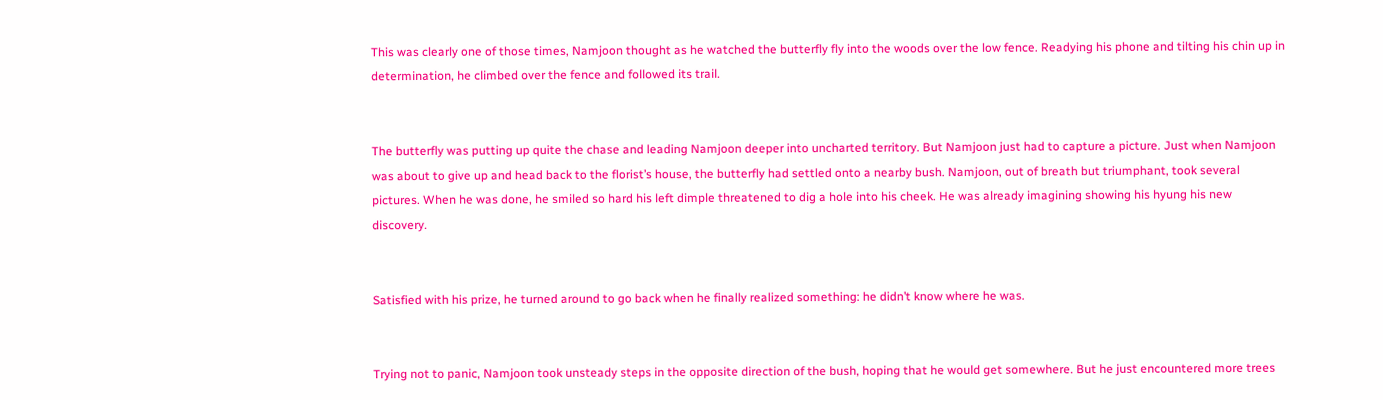This was clearly one of those times, Namjoon thought as he watched the butterfly fly into the woods over the low fence. Readying his phone and tilting his chin up in determination, he climbed over the fence and followed its trail.


The butterfly was putting up quite the chase and leading Namjoon deeper into uncharted territory. But Namjoon just had to capture a picture. Just when Namjoon was about to give up and head back to the florist’s house, the butterfly had settled onto a nearby bush. Namjoon, out of breath but triumphant, took several pictures. When he was done, he smiled so hard his left dimple threatened to dig a hole into his cheek. He was already imagining showing his hyung his new discovery.


Satisfied with his prize, he turned around to go back when he finally realized something: he didn’t know where he was.


Trying not to panic, Namjoon took unsteady steps in the opposite direction of the bush, hoping that he would get somewhere. But he just encountered more trees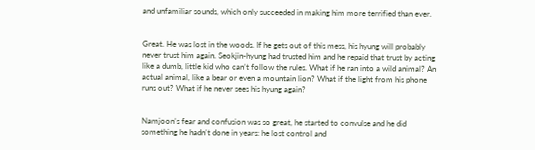and unfamiliar sounds, which only succeeded in making him more terrified than ever.


Great. He was lost in the woods. If he gets out of this mess, his hyung will probably never trust him again. Seokjin-hyung had trusted him and he repaid that trust by acting like a dumb, little kid who can’t follow the rules. What if he ran into a wild animal? An actual animal, like a bear or even a mountain lion? What if the light from his phone runs out? What if he never sees his hyung again?


Namjoon’s fear and confusion was so great, he started to convulse and he did something he hadn’t done in years: he lost control and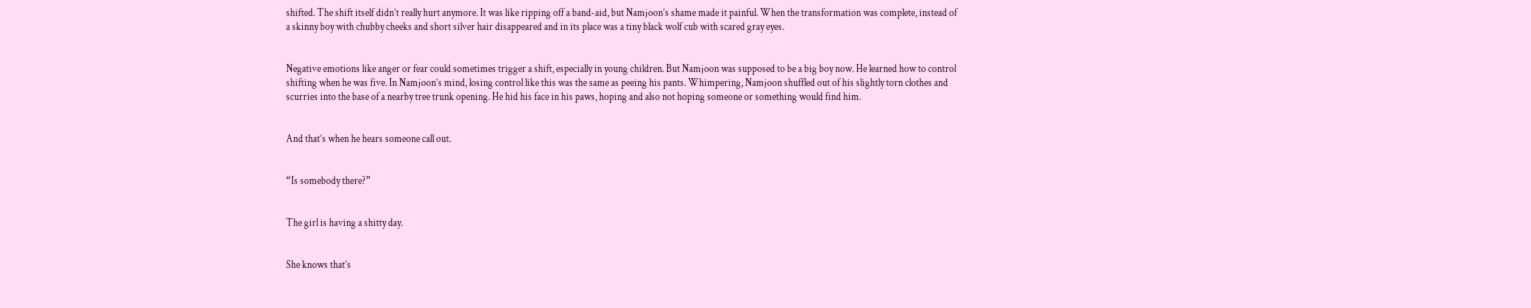shifted. The shift itself didn’t really hurt anymore. It was like ripping off a band-aid, but Namjoon’s shame made it painful. When the transformation was complete, instead of a skinny boy with chubby cheeks and short silver hair disappeared and in its place was a tiny black wolf cub with scared gray eyes.


Negative emotions like anger or fear could sometimes trigger a shift, especially in young children. But Namjoon was supposed to be a big boy now. He learned how to control shifting when he was five. In Namjoon’s mind, losing control like this was the same as peeing his pants. Whimpering, Namjoon shuffled out of his slightly torn clothes and scurries into the base of a nearby tree trunk opening. He hid his face in his paws, hoping and also not hoping someone or something would find him.


And that’s when he hears someone call out.


“Is somebody there?”


The girl is having a shitty day.


She knows that’s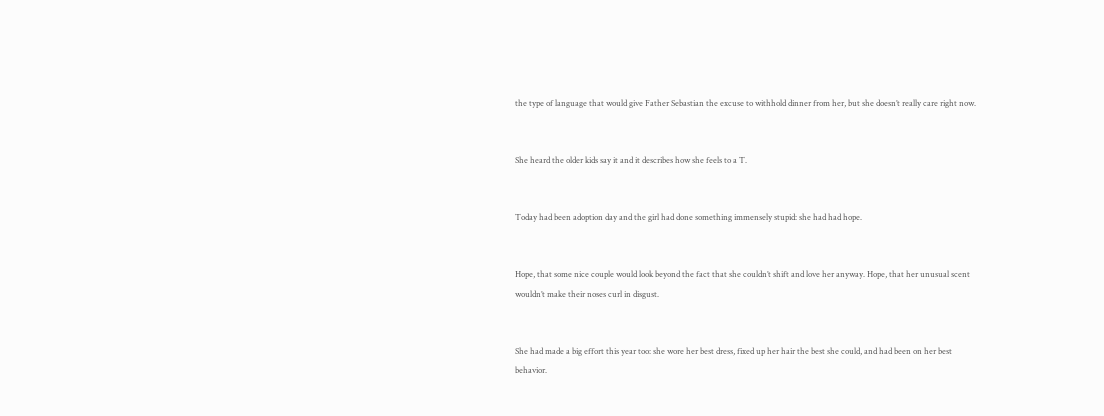the type of language that would give Father Sebastian the excuse to withhold dinner from her, but she doesn’t really care right now.


She heard the older kids say it and it describes how she feels to a T.


Today had been adoption day and the girl had done something immensely stupid: she had had hope.


Hope, that some nice couple would look beyond the fact that she couldn’t shift and love her anyway. Hope, that her unusual scent wouldn’t make their noses curl in disgust.


She had made a big effort this year too: she wore her best dress, fixed up her hair the best she could, and had been on her best behavior.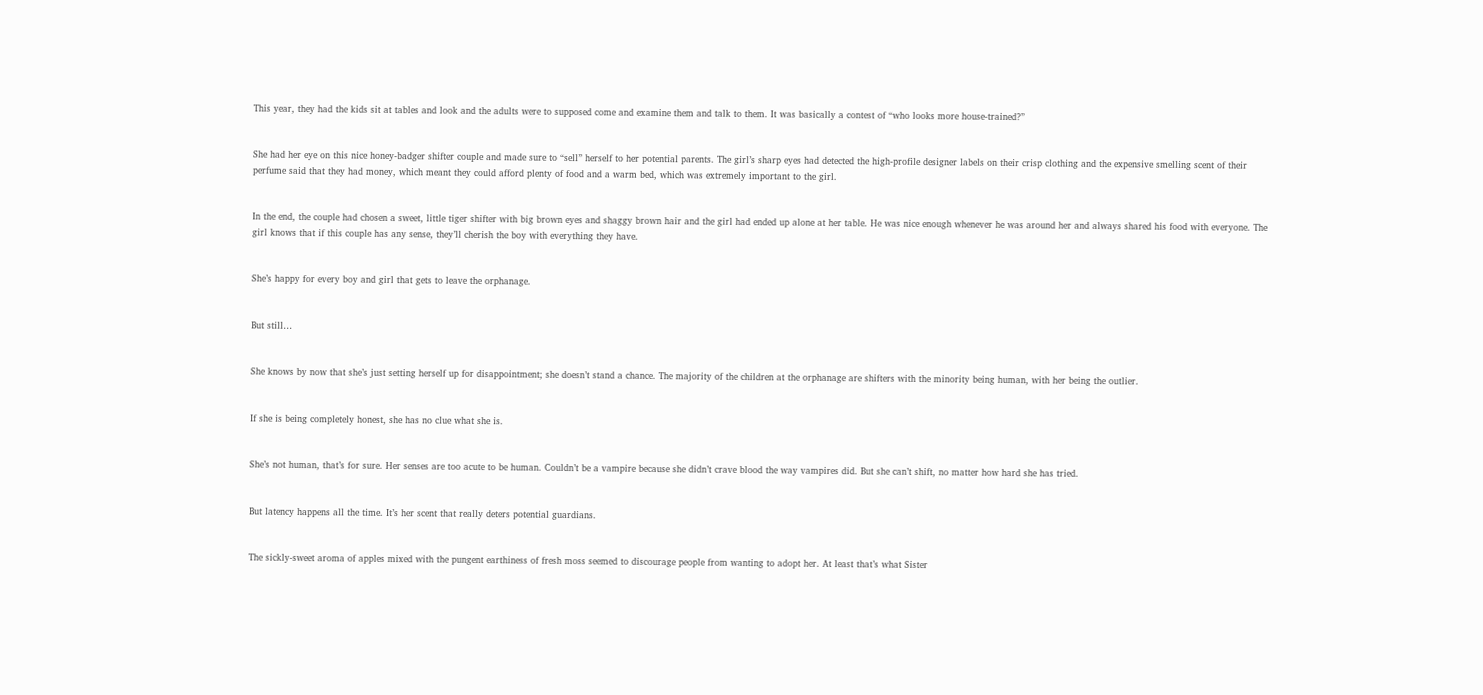This year, they had the kids sit at tables and look and the adults were to supposed come and examine them and talk to them. It was basically a contest of “who looks more house-trained?”


She had her eye on this nice honey-badger shifter couple and made sure to “sell” herself to her potential parents. The girl’s sharp eyes had detected the high-profile designer labels on their crisp clothing and the expensive smelling scent of their perfume said that they had money, which meant they could afford plenty of food and a warm bed, which was extremely important to the girl.


In the end, the couple had chosen a sweet, little tiger shifter with big brown eyes and shaggy brown hair and the girl had ended up alone at her table. He was nice enough whenever he was around her and always shared his food with everyone. The girl knows that if this couple has any sense, they’ll cherish the boy with everything they have.


She’s happy for every boy and girl that gets to leave the orphanage.


But still…


She knows by now that she’s just setting herself up for disappointment; she doesn’t stand a chance. The majority of the children at the orphanage are shifters with the minority being human, with her being the outlier.


If she is being completely honest, she has no clue what she is.


She’s not human, that’s for sure. Her senses are too acute to be human. Couldn’t be a vampire because she didn’t crave blood the way vampires did. But she can’t shift, no matter how hard she has tried.


But latency happens all the time. It’s her scent that really deters potential guardians.


The sickly-sweet aroma of apples mixed with the pungent earthiness of fresh moss seemed to discourage people from wanting to adopt her. At least that’s what Sister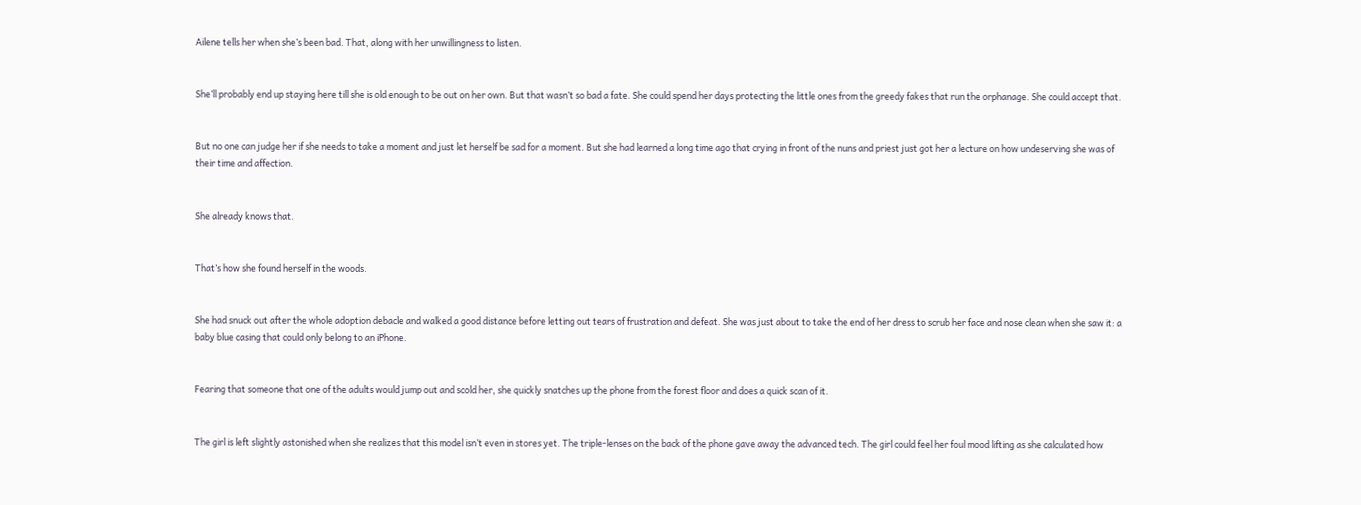Ailene tells her when she’s been bad. That, along with her unwillingness to listen.


She’ll probably end up staying here till she is old enough to be out on her own. But that wasn’t so bad a fate. She could spend her days protecting the little ones from the greedy fakes that run the orphanage. She could accept that.


But no one can judge her if she needs to take a moment and just let herself be sad for a moment. But she had learned a long time ago that crying in front of the nuns and priest just got her a lecture on how undeserving she was of their time and affection.


She already knows that.


That’s how she found herself in the woods.


She had snuck out after the whole adoption debacle and walked a good distance before letting out tears of frustration and defeat. She was just about to take the end of her dress to scrub her face and nose clean when she saw it: a baby blue casing that could only belong to an iPhone.


Fearing that someone that one of the adults would jump out and scold her, she quickly snatches up the phone from the forest floor and does a quick scan of it.


The girl is left slightly astonished when she realizes that this model isn’t even in stores yet. The triple-lenses on the back of the phone gave away the advanced tech. The girl could feel her foul mood lifting as she calculated how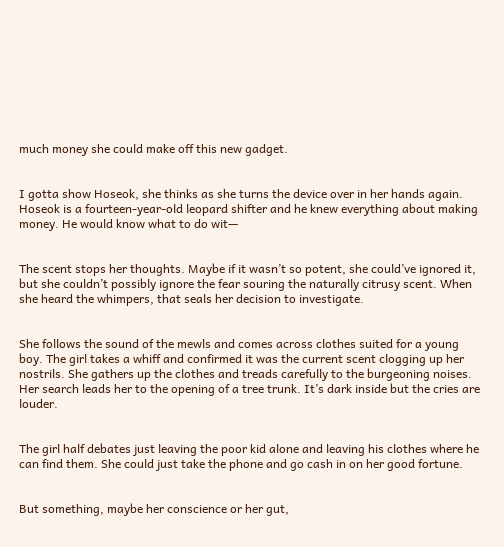much money she could make off this new gadget.


I gotta show Hoseok, she thinks as she turns the device over in her hands again. Hoseok is a fourteen-year-old leopard shifter and he knew everything about making money. He would know what to do wit—


The scent stops her thoughts. Maybe if it wasn’t so potent, she could’ve ignored it, but she couldn’t possibly ignore the fear souring the naturally citrusy scent. When she heard the whimpers, that seals her decision to investigate.


She follows the sound of the mewls and comes across clothes suited for a young boy. The girl takes a whiff and confirmed it was the current scent clogging up her nostrils. She gathers up the clothes and treads carefully to the burgeoning noises. Her search leads her to the opening of a tree trunk. It’s dark inside but the cries are louder.


The girl half debates just leaving the poor kid alone and leaving his clothes where he can find them. She could just take the phone and go cash in on her good fortune.


But something, maybe her conscience or her gut,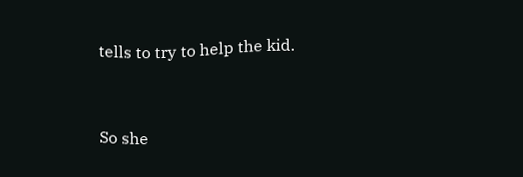tells to try to help the kid.


So she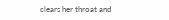clears her throat and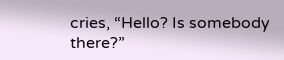cries, “Hello? Is somebody there?”